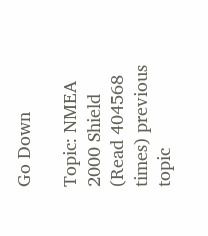Go Down

Topic: NMEA 2000 Shield (Read 404568 times) previous topic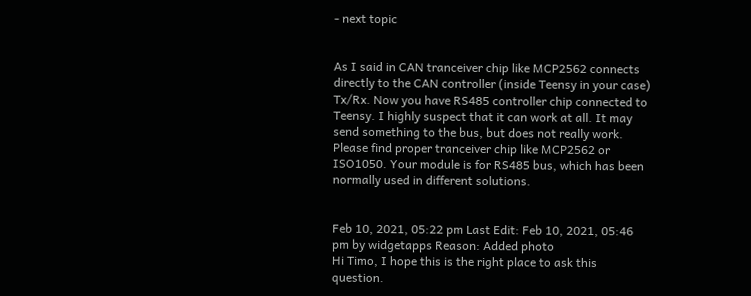- next topic


As I said in CAN tranceiver chip like MCP2562 connects directly to the CAN controller (inside Teensy in your case) Tx/Rx. Now you have RS485 controller chip connected to Teensy. I highly suspect that it can work at all. It may send something to the bus, but does not really work. Please find proper tranceiver chip like MCP2562 or ISO1050. Your module is for RS485 bus, which has been normally used in different solutions.


Feb 10, 2021, 05:22 pm Last Edit: Feb 10, 2021, 05:46 pm by widgetapps Reason: Added photo
Hi Timo, I hope this is the right place to ask this question.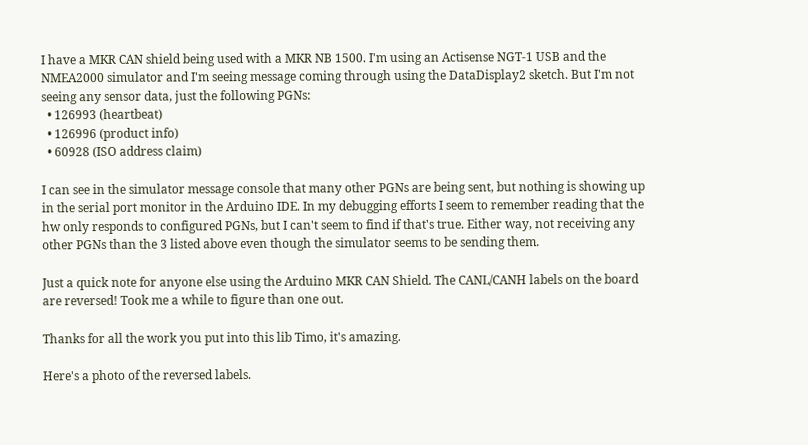I have a MKR CAN shield being used with a MKR NB 1500. I'm using an Actisense NGT-1 USB and the NMEA2000 simulator and I'm seeing message coming through using the DataDisplay2 sketch. But I'm not seeing any sensor data, just the following PGNs:
  • 126993 (heartbeat)
  • 126996 (product info)
  • 60928 (ISO address claim)

I can see in the simulator message console that many other PGNs are being sent, but nothing is showing up in the serial port monitor in the Arduino IDE. In my debugging efforts I seem to remember reading that the hw only responds to configured PGNs, but I can't seem to find if that's true. Either way, not receiving any other PGNs than the 3 listed above even though the simulator seems to be sending them.

Just a quick note for anyone else using the Arduino MKR CAN Shield. The CANL/CANH labels on the board are reversed! Took me a while to figure than one out.

Thanks for all the work you put into this lib Timo, it's amazing.

Here's a photo of the reversed labels.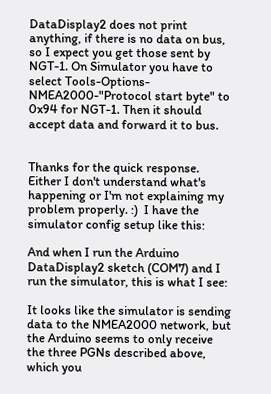DataDisplay2 does not print anything, if there is no data on bus, so I expect you get those sent by NGT-1. On Simulator you have to select Tools-Options-NMEA2000-"Protocol start byte" to 0x94 for NGT-1. Then it should accept data and forward it to bus.


Thanks for the quick response. Either I don't understand what's happening or I'm not explaining my problem properly. :)  I have the simulator config setup like this:

And when I run the Arduino DataDisplay2 sketch (COM7) and I run the simulator, this is what I see:

It looks like the simulator is sending data to the NMEA2000 network, but the Arduino seems to only receive the three PGNs described above, which you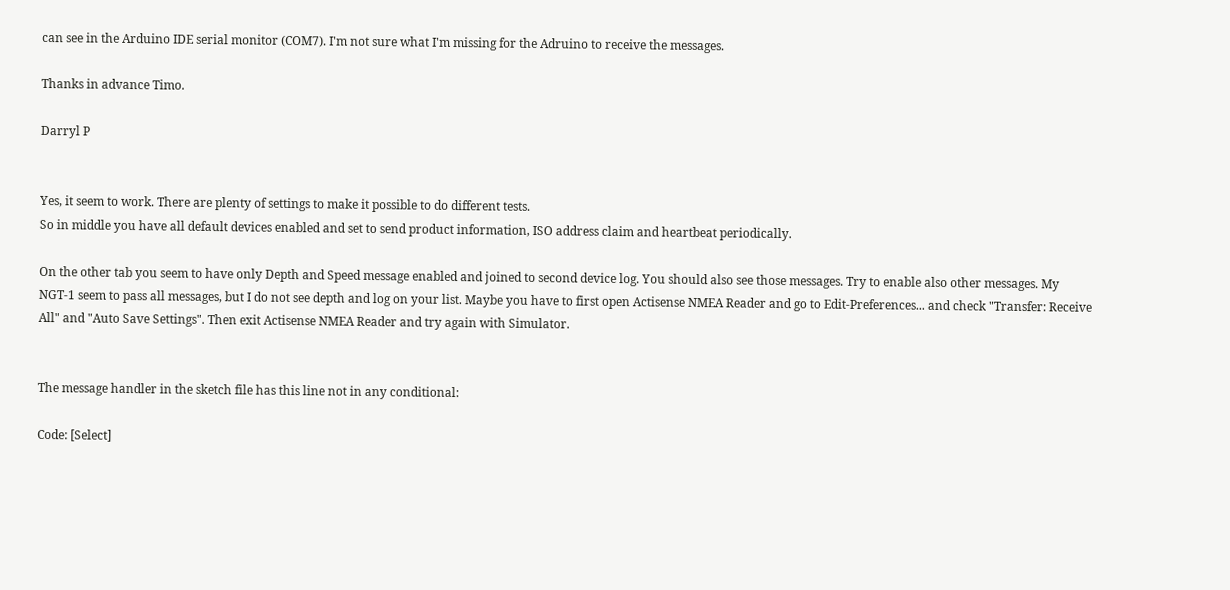can see in the Arduino IDE serial monitor (COM7). I'm not sure what I'm missing for the Adruino to receive the messages.

Thanks in advance Timo.

Darryl P


Yes, it seem to work. There are plenty of settings to make it possible to do different tests.
So in middle you have all default devices enabled and set to send product information, ISO address claim and heartbeat periodically.

On the other tab you seem to have only Depth and Speed message enabled and joined to second device log. You should also see those messages. Try to enable also other messages. My NGT-1 seem to pass all messages, but I do not see depth and log on your list. Maybe you have to first open Actisense NMEA Reader and go to Edit-Preferences... and check "Transfer: Receive All" and "Auto Save Settings". Then exit Actisense NMEA Reader and try again with Simulator.


The message handler in the sketch file has this line not in any conditional:

Code: [Select]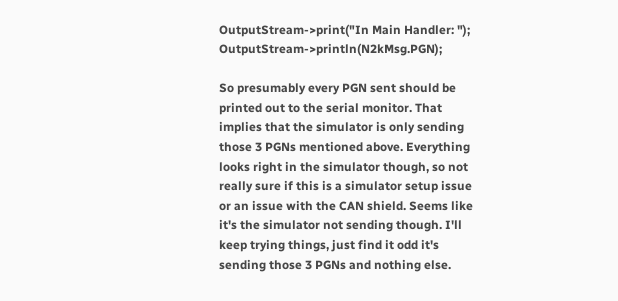OutputStream->print("In Main Handler: "); OutputStream->println(N2kMsg.PGN);

So presumably every PGN sent should be printed out to the serial monitor. That implies that the simulator is only sending those 3 PGNs mentioned above. Everything looks right in the simulator though, so not really sure if this is a simulator setup issue or an issue with the CAN shield. Seems like it's the simulator not sending though. I'll keep trying things, just find it odd it's sending those 3 PGNs and nothing else.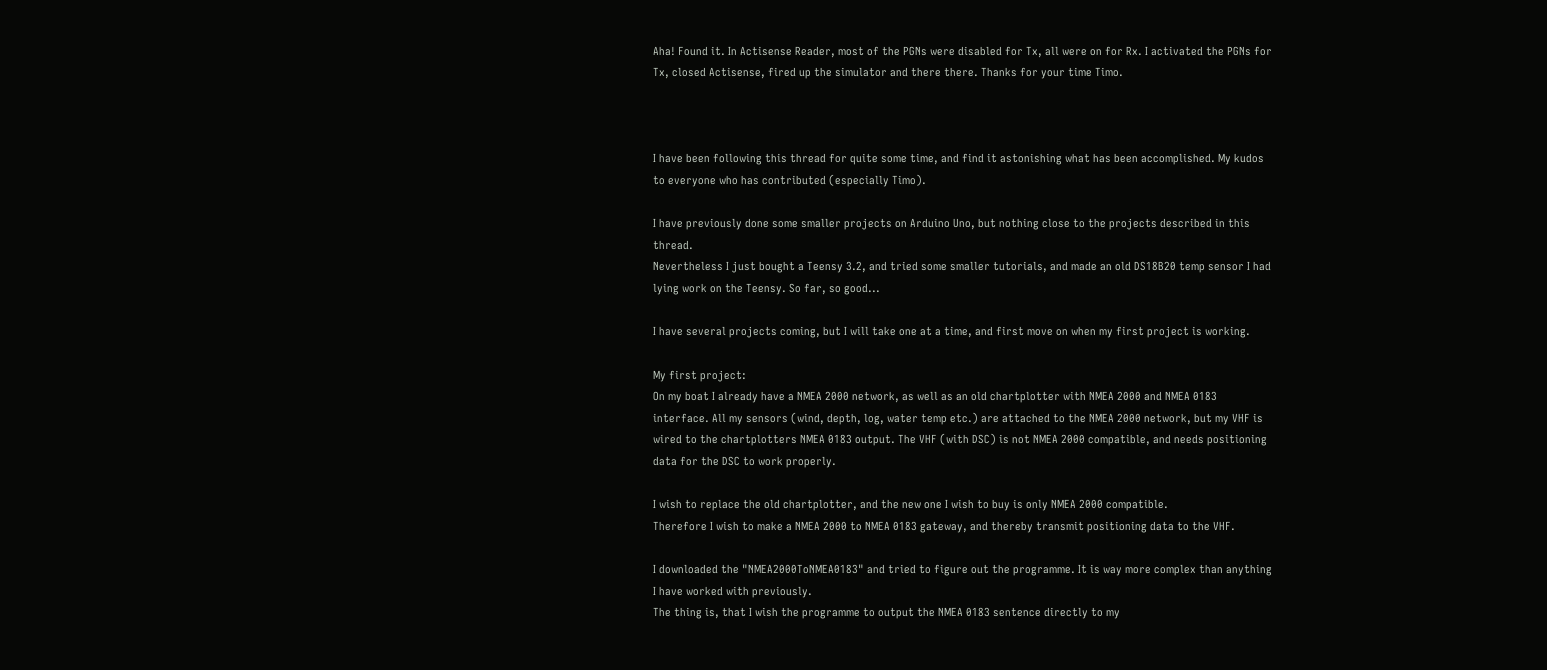Aha! Found it. In Actisense Reader, most of the PGNs were disabled for Tx, all were on for Rx. I activated the PGNs for Tx, closed Actisense, fired up the simulator and there there. Thanks for your time Timo.



I have been following this thread for quite some time, and find it astonishing what has been accomplished. My kudos to everyone who has contributed (especially Timo).

I have previously done some smaller projects on Arduino Uno, but nothing close to the projects described in this thread.
Nevertheless I just bought a Teensy 3.2, and tried some smaller tutorials, and made an old DS18B20 temp sensor I had lying work on the Teensy. So far, so good...

I have several projects coming, but I will take one at a time, and first move on when my first project is working.

My first project:
On my boat I already have a NMEA 2000 network, as well as an old chartplotter with NMEA 2000 and NMEA 0183 interface. All my sensors (wind, depth, log, water temp etc.) are attached to the NMEA 2000 network, but my VHF is wired to the chartplotters NMEA 0183 output. The VHF (with DSC) is not NMEA 2000 compatible, and needs positioning data for the DSC to work properly.

I wish to replace the old chartplotter, and the new one I wish to buy is only NMEA 2000 compatible.
Therefore I wish to make a NMEA 2000 to NMEA 0183 gateway, and thereby transmit positioning data to the VHF.

I downloaded the "NMEA2000ToNMEA0183" and tried to figure out the programme. It is way more complex than anything I have worked with previously.
The thing is, that I wish the programme to output the NMEA 0183 sentence directly to my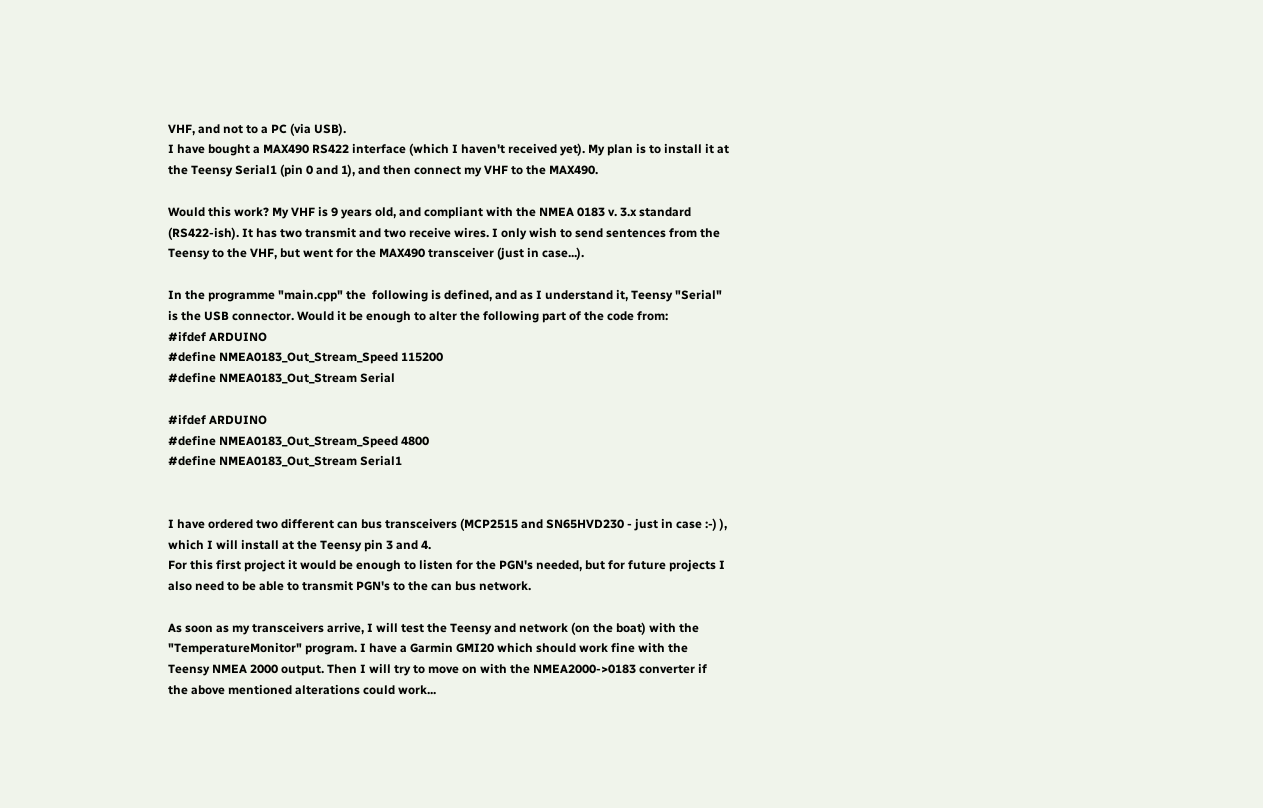VHF, and not to a PC (via USB).
I have bought a MAX490 RS422 interface (which I haven't received yet). My plan is to install it at the Teensy Serial1 (pin 0 and 1), and then connect my VHF to the MAX490.

Would this work? My VHF is 9 years old, and compliant with the NMEA 0183 v. 3.x standard (RS422-ish). It has two transmit and two receive wires. I only wish to send sentences from the Teensy to the VHF, but went for the MAX490 transceiver (just in case...).

In the programme "main.cpp" the  following is defined, and as I understand it, Teensy "Serial" is the USB connector. Would it be enough to alter the following part of the code from:
#ifdef ARDUINO
#define NMEA0183_Out_Stream_Speed 115200
#define NMEA0183_Out_Stream Serial

#ifdef ARDUINO
#define NMEA0183_Out_Stream_Speed 4800
#define NMEA0183_Out_Stream Serial1


I have ordered two different can bus transceivers (MCP2515 and SN65HVD230 - just in case :-) ), which I will install at the Teensy pin 3 and 4.
For this first project it would be enough to listen for the PGN's needed, but for future projects I also need to be able to transmit PGN's to the can bus network.

As soon as my transceivers arrive, I will test the Teensy and network (on the boat) with the "TemperatureMonitor" program. I have a Garmin GMI20 which should work fine with the Teensy NMEA 2000 output. Then I will try to move on with the NMEA2000->0183 converter if the above mentioned alterations could work...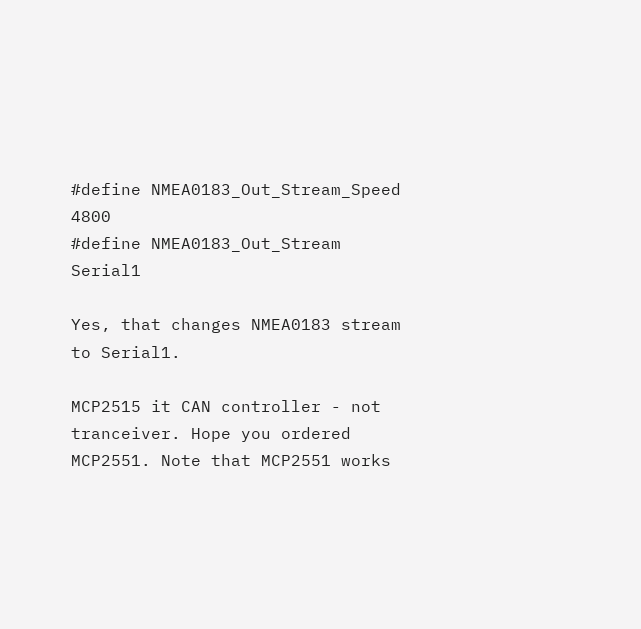#define NMEA0183_Out_Stream_Speed 4800
#define NMEA0183_Out_Stream Serial1

Yes, that changes NMEA0183 stream to Serial1.

MCP2515 it CAN controller - not tranceiver. Hope you ordered MCP2551. Note that MCP2551 works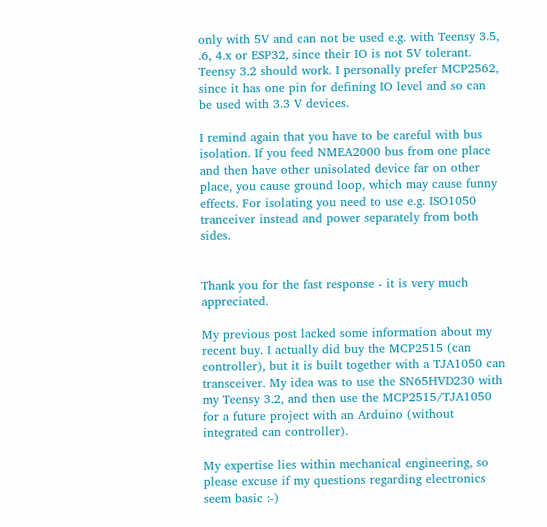only with 5V and can not be used e.g. with Teensy 3.5, .6, 4.x or ESP32, since their IO is not 5V tolerant. Teensy 3.2 should work. I personally prefer MCP2562, since it has one pin for defining IO level and so can be used with 3.3 V devices.

I remind again that you have to be careful with bus isolation. If you feed NMEA2000 bus from one place and then have other unisolated device far on other place, you cause ground loop, which may cause funny effects. For isolating you need to use e.g. ISO1050 tranceiver instead and power separately from both sides.


Thank you for the fast response - it is very much appreciated.

My previous post lacked some information about my recent buy. I actually did buy the MCP2515 (can controller), but it is built together with a TJA1050 can transceiver. My idea was to use the SN65HVD230 with my Teensy 3.2, and then use the MCP2515/TJA1050 for a future project with an Arduino (without integrated can controller).

My expertise lies within mechanical engineering, so please excuse if my questions regarding electronics seem basic :-)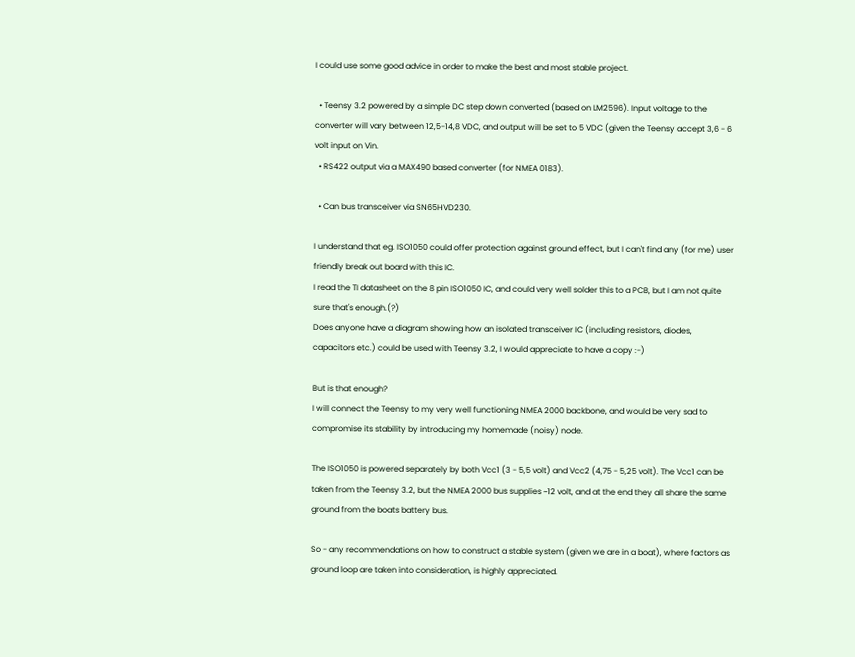I could use some good advice in order to make the best and most stable project.

  • Teensy 3.2 powered by a simple DC step down converted (based on LM2596). Input voltage to the converter will vary between 12,5-14,8 VDC, and output will be set to 5 VDC (given the Teensy accept 3,6 - 6 volt input on Vin.
  • RS422 output via a MAX490 based converter (for NMEA 0183).

  • Can bus transceiver via SN65HVD230.

I understand that eg. ISO1050 could offer protection against ground effect, but I can't find any (for me) user friendly break out board with this IC.
I read the TI datasheet on the 8 pin ISO1050 IC, and could very well solder this to a PCB, but I am not quite sure that's enough.(?)
Does anyone have a diagram showing how an isolated transceiver IC (including resistors, diodes, capacitors etc.) could be used with Teensy 3.2, I would appreciate to have a copy :-)

But is that enough?
I will connect the Teensy to my very well functioning NMEA 2000 backbone, and would be very sad to compromise its stability by introducing my homemade (noisy) node.

The ISO1050 is powered separately by both Vcc1 (3 - 5,5 volt) and Vcc2 (4,75 - 5,25 volt). The Vcc1 can be taken from the Teensy 3.2, but the NMEA 2000 bus supplies ~12 volt, and at the end they all share the same ground from the boats battery bus.

So - any recommendations on how to construct a stable system (given we are in a boat), where factors as ground loop are taken into consideration, is highly appreciated.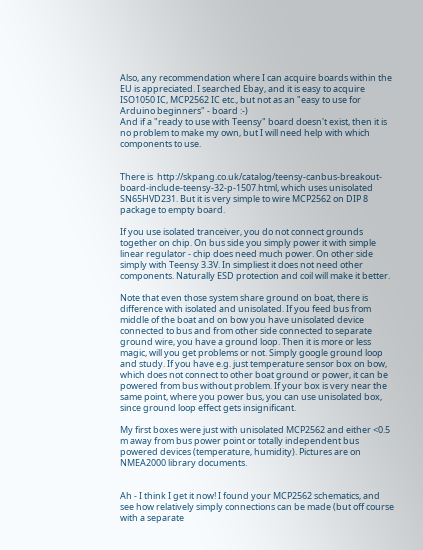Also, any recommendation where I can acquire boards within the EU is appreciated. I searched Ebay, and it is easy to acquire ISO1050 IC, MCP2562 IC etc., but not as an "easy to use for Arduino beginners" - board :-)
And if a "ready to use with Teensy" board doesn't exist, then it is no problem to make my own, but I will need help with which components to use.


There is  http://skpang.co.uk/catalog/teensy-canbus-breakout-board-include-teensy-32-p-1507.html, which uses unisolated SN65HVD231. But it is very simple to wire MCP2562 on DIP 8 package to empty board.

If you use isolated tranceiver, you do not connect grounds together on chip. On bus side you simply power it with simple linear regulator - chip does need much power. On other side simply with Teensy 3.3V. In simpliest it does not need other components. Naturally ESD protection and coil will make it better.

Note that even those system share ground on boat, there is difference with isolated and unisolated. If you feed bus from middle of the boat and on bow you have unisolated device connected to bus and from other side connected to separate ground wire, you have a ground loop. Then it is more or less magic, will you get problems or not. Simply google ground loop and study. If you have e.g. just temperature sensor box on bow, which does not connect to other boat ground or power, it can be powered from bus without problem. If your box is very near the same point, where you power bus, you can use unisolated box, since ground loop effect gets insignificant.

My first boxes were just with unisolated MCP2562 and either <0.5 m away from bus power point or totally independent bus powered devices (temperature, humidity). Pictures are on NMEA2000 library documents.


Ah - I think I get it now! I found your MCP2562 schematics, and see how relatively simply connections can be made (but off course with a separate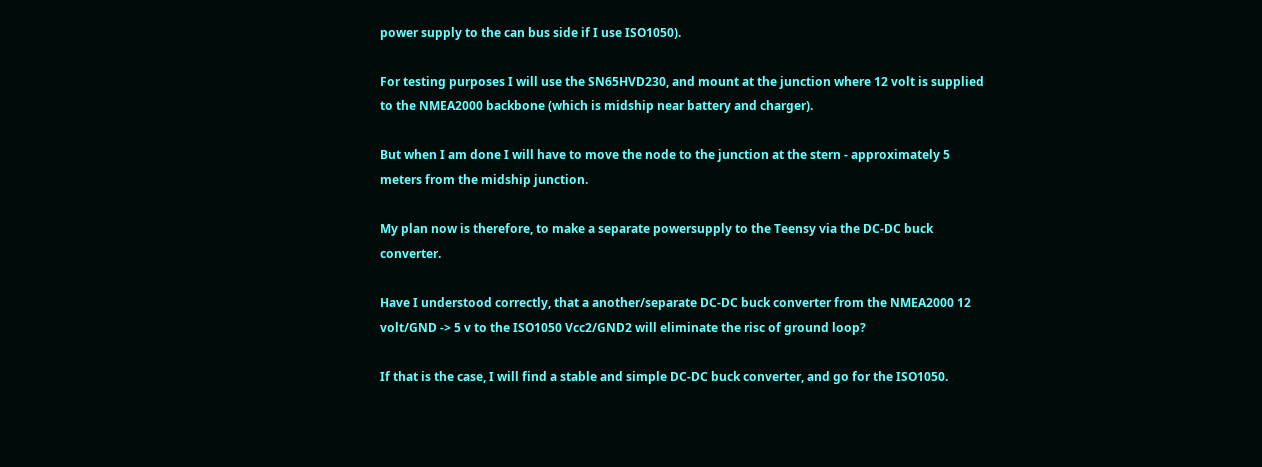power supply to the can bus side if I use ISO1050).

For testing purposes I will use the SN65HVD230, and mount at the junction where 12 volt is supplied to the NMEA2000 backbone (which is midship near battery and charger).

But when I am done I will have to move the node to the junction at the stern - approximately 5 meters from the midship junction.

My plan now is therefore, to make a separate powersupply to the Teensy via the DC-DC buck converter.

Have I understood correctly, that a another/separate DC-DC buck converter from the NMEA2000 12 volt/GND -> 5 v to the ISO1050 Vcc2/GND2 will eliminate the risc of ground loop?

If that is the case, I will find a stable and simple DC-DC buck converter, and go for the ISO1050.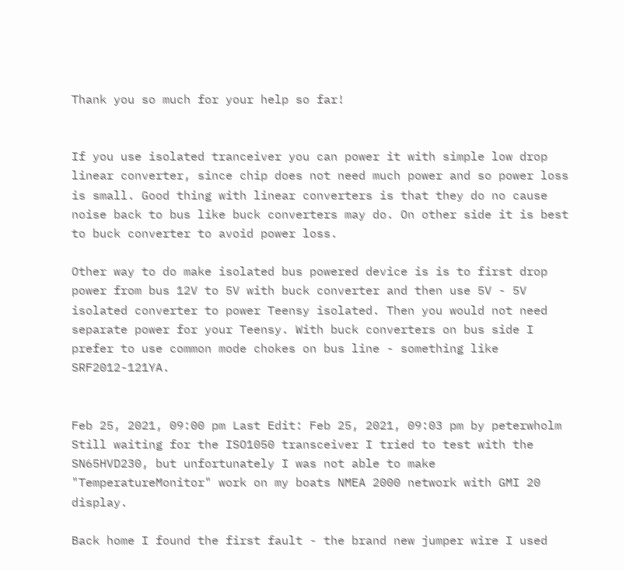Thank you so much for your help so far!


If you use isolated tranceiver you can power it with simple low drop linear converter, since chip does not need much power and so power loss is small. Good thing with linear converters is that they do no cause noise back to bus like buck converters may do. On other side it is best to buck converter to avoid power loss.

Other way to do make isolated bus powered device is is to first drop power from bus 12V to 5V with buck converter and then use 5V - 5V isolated converter to power Teensy isolated. Then you would not need separate power for your Teensy. With buck converters on bus side I prefer to use common mode chokes on bus line - something like SRF2012-121YA.


Feb 25, 2021, 09:00 pm Last Edit: Feb 25, 2021, 09:03 pm by peterwholm
Still waiting for the ISO1050 transceiver I tried to test with the SN65HVD230, but unfortunately I was not able to make "TemperatureMonitor" work on my boats NMEA 2000 network with GMI 20 display.

Back home I found the first fault - the brand new jumper wire I used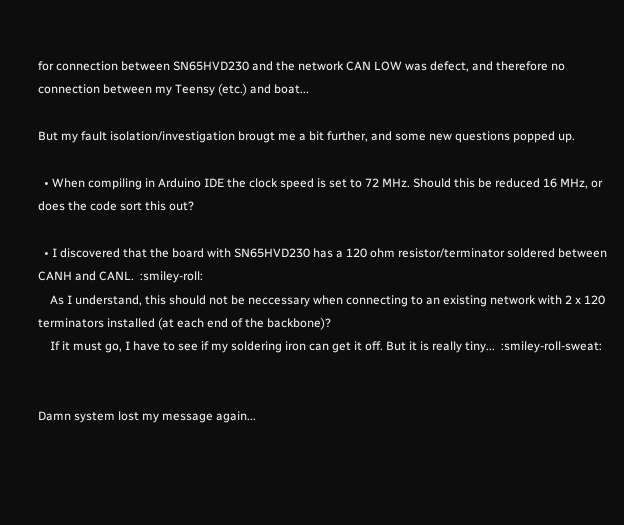for connection between SN65HVD230 and the network CAN LOW was defect, and therefore no connection between my Teensy (etc.) and boat...

But my fault isolation/investigation brougt me a bit further, and some new questions popped up.

  • When compiling in Arduino IDE the clock speed is set to 72 MHz. Should this be reduced 16 MHz, or does the code sort this out?

  • I discovered that the board with SN65HVD230 has a 120 ohm resistor/terminator soldered between CANH and CANL.  :smiley-roll:
    As I understand, this should not be neccessary when connecting to an existing network with 2 x 120 terminators installed (at each end of the backbone)?
    If it must go, I have to see if my soldering iron can get it off. But it is really tiny...  :smiley-roll-sweat:


Damn system lost my message again...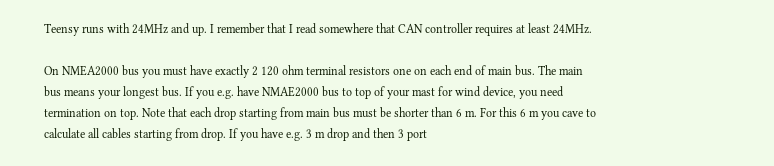Teensy runs with 24MHz and up. I remember that I read somewhere that CAN controller requires at least 24MHz.

On NMEA2000 bus you must have exactly 2 120 ohm terminal resistors one on each end of main bus. The main bus means your longest bus. If you e.g. have NMAE2000 bus to top of your mast for wind device, you need termination on top. Note that each drop starting from main bus must be shorter than 6 m. For this 6 m you cave to calculate all cables starting from drop. If you have e.g. 3 m drop and then 3 port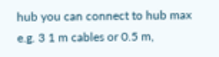hub you can connect to hub max e.g. 3 1 m cables or 0.5 m,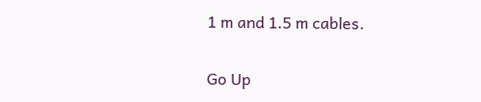1 m and 1.5 m cables.

Go Up